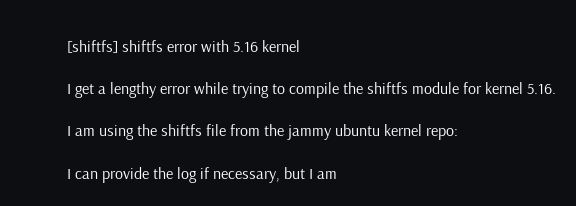[shiftfs] shiftfs error with 5.16 kernel

I get a lengthy error while trying to compile the shiftfs module for kernel 5.16.

I am using the shiftfs file from the jammy ubuntu kernel repo:

I can provide the log if necessary, but I am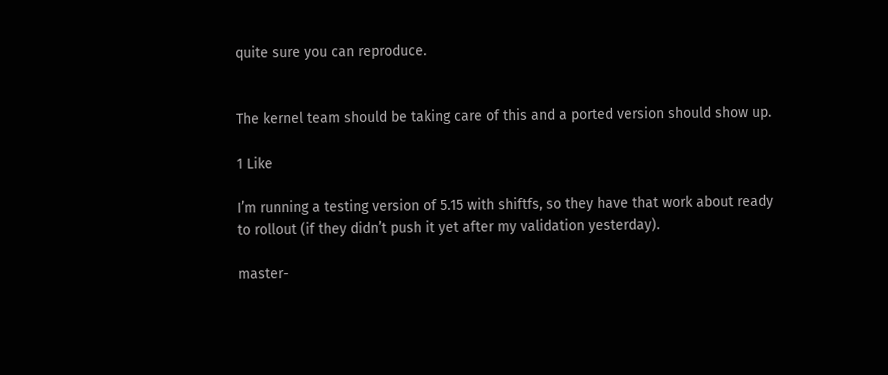quite sure you can reproduce.


The kernel team should be taking care of this and a ported version should show up.

1 Like

I’m running a testing version of 5.15 with shiftfs, so they have that work about ready to rollout (if they didn’t push it yet after my validation yesterday).

master-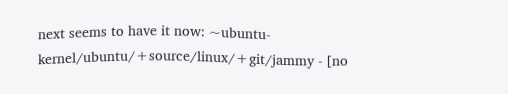next seems to have it now: ~ubuntu-kernel/ubuntu/+source/linux/+git/jammy - [no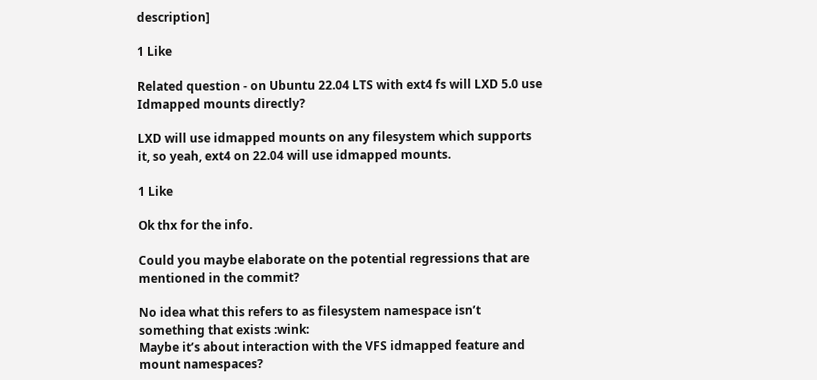description]

1 Like

Related question - on Ubuntu 22.04 LTS with ext4 fs will LXD 5.0 use Idmapped mounts directly?

LXD will use idmapped mounts on any filesystem which supports it, so yeah, ext4 on 22.04 will use idmapped mounts.

1 Like

Ok thx for the info.

Could you maybe elaborate on the potential regressions that are mentioned in the commit?

No idea what this refers to as filesystem namespace isn’t something that exists :wink:
Maybe it’s about interaction with the VFS idmapped feature and mount namespaces?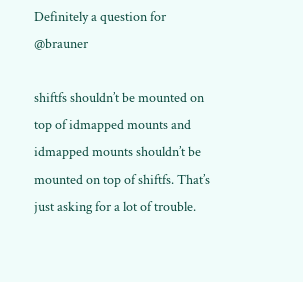Definitely a question for @brauner

shiftfs shouldn’t be mounted on top of idmapped mounts and idmapped mounts shouldn’t be mounted on top of shiftfs. That’s just asking for a lot of trouble.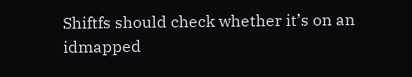Shiftfs should check whether it’s on an idmapped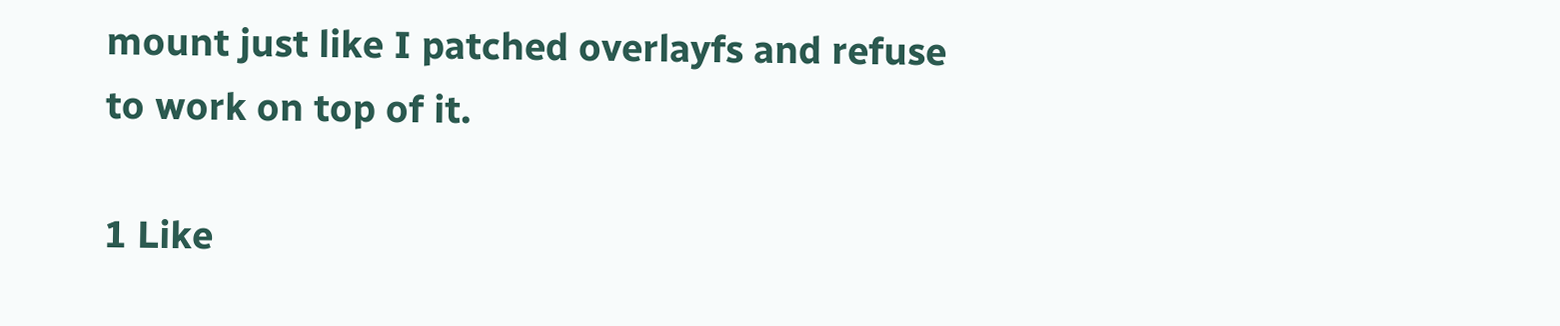mount just like I patched overlayfs and refuse to work on top of it.

1 Like